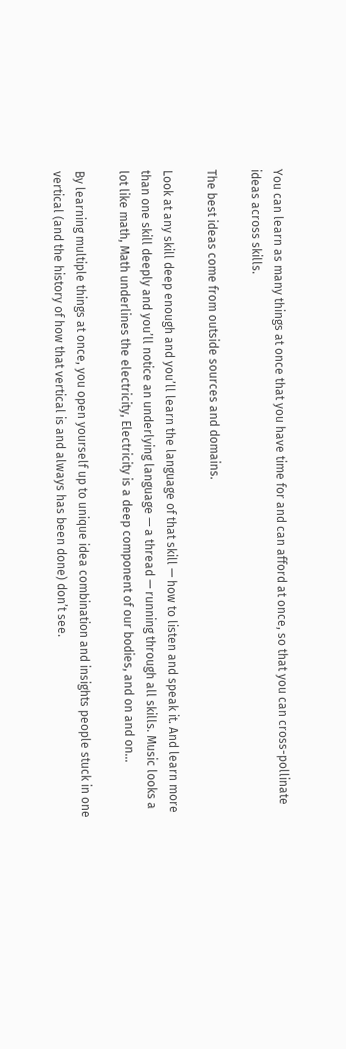You can learn as many things at once that you have time for and can afford at once, so that you can cross-pollinate ideas across skills.

The best ideas come from outside sources and domains.

Look at any skill deep enough and you’ll learn the language of that skill — how to listen and speak it. And learn more than one skill deeply and you’ll notice an underlying language — a thread — running through all skills. Music looks a lot like math, Math underlines the electricity, Electricity is a deep component of our bodies, and on and on…

By learning multiple things at once, you open yourself up to unique idea combination and insights people stuck in one vertical (and the history of how that vertical is and always has been done) don’t see.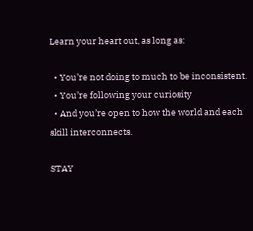Learn your heart out, as long as:

  • You’re not doing to much to be inconsistent.
  • You’re following your curiosity
  • And you’re open to how the world and each skill interconnects.

STAY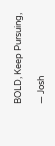BOLD, Keep Pursuing,

— Josh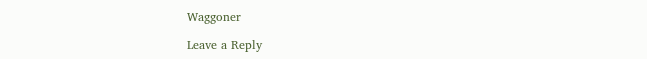Waggoner

Leave a Reply